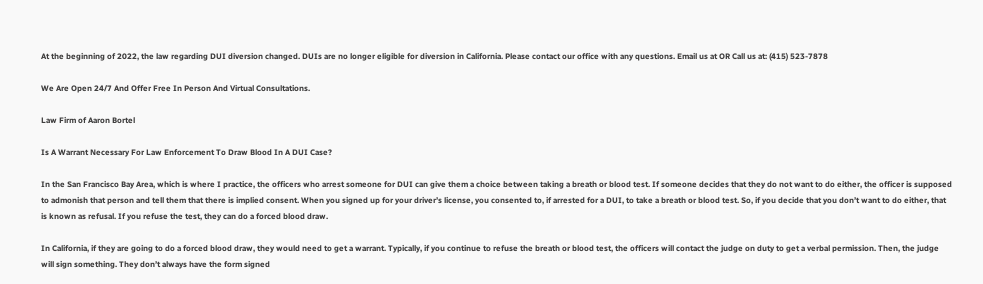At the beginning of 2022, the law regarding DUI diversion changed. DUIs are no longer eligible for diversion in California. Please contact our office with any questions. Email us at OR Call us at: (415) 523-7878

We Are Open 24/7 And Offer Free In Person And Virtual Consultations.

Law Firm of Aaron Bortel

Is A Warrant Necessary For Law Enforcement To Draw Blood In A DUI Case?

In the San Francisco Bay Area, which is where I practice, the officers who arrest someone for DUI can give them a choice between taking a breath or blood test. If someone decides that they do not want to do either, the officer is supposed to admonish that person and tell them that there is implied consent. When you signed up for your driver’s license, you consented to, if arrested for a DUI, to take a breath or blood test. So, if you decide that you don’t want to do either, that is known as refusal. If you refuse the test, they can do a forced blood draw.

In California, if they are going to do a forced blood draw, they would need to get a warrant. Typically, if you continue to refuse the breath or blood test, the officers will contact the judge on duty to get a verbal permission. Then, the judge will sign something. They don’t always have the form signed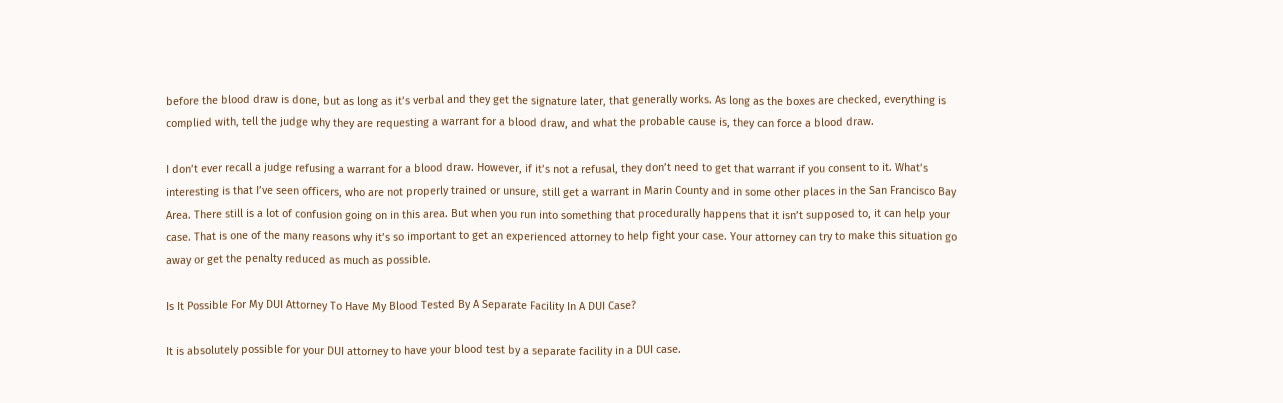before the blood draw is done, but as long as it’s verbal and they get the signature later, that generally works. As long as the boxes are checked, everything is complied with, tell the judge why they are requesting a warrant for a blood draw, and what the probable cause is, they can force a blood draw.

I don’t ever recall a judge refusing a warrant for a blood draw. However, if it’s not a refusal, they don’t need to get that warrant if you consent to it. What’s interesting is that I’ve seen officers, who are not properly trained or unsure, still get a warrant in Marin County and in some other places in the San Francisco Bay Area. There still is a lot of confusion going on in this area. But when you run into something that procedurally happens that it isn’t supposed to, it can help your case. That is one of the many reasons why it’s so important to get an experienced attorney to help fight your case. Your attorney can try to make this situation go away or get the penalty reduced as much as possible.

Is It Possible For My DUI Attorney To Have My Blood Tested By A Separate Facility In A DUI Case?

It is absolutely possible for your DUI attorney to have your blood test by a separate facility in a DUI case.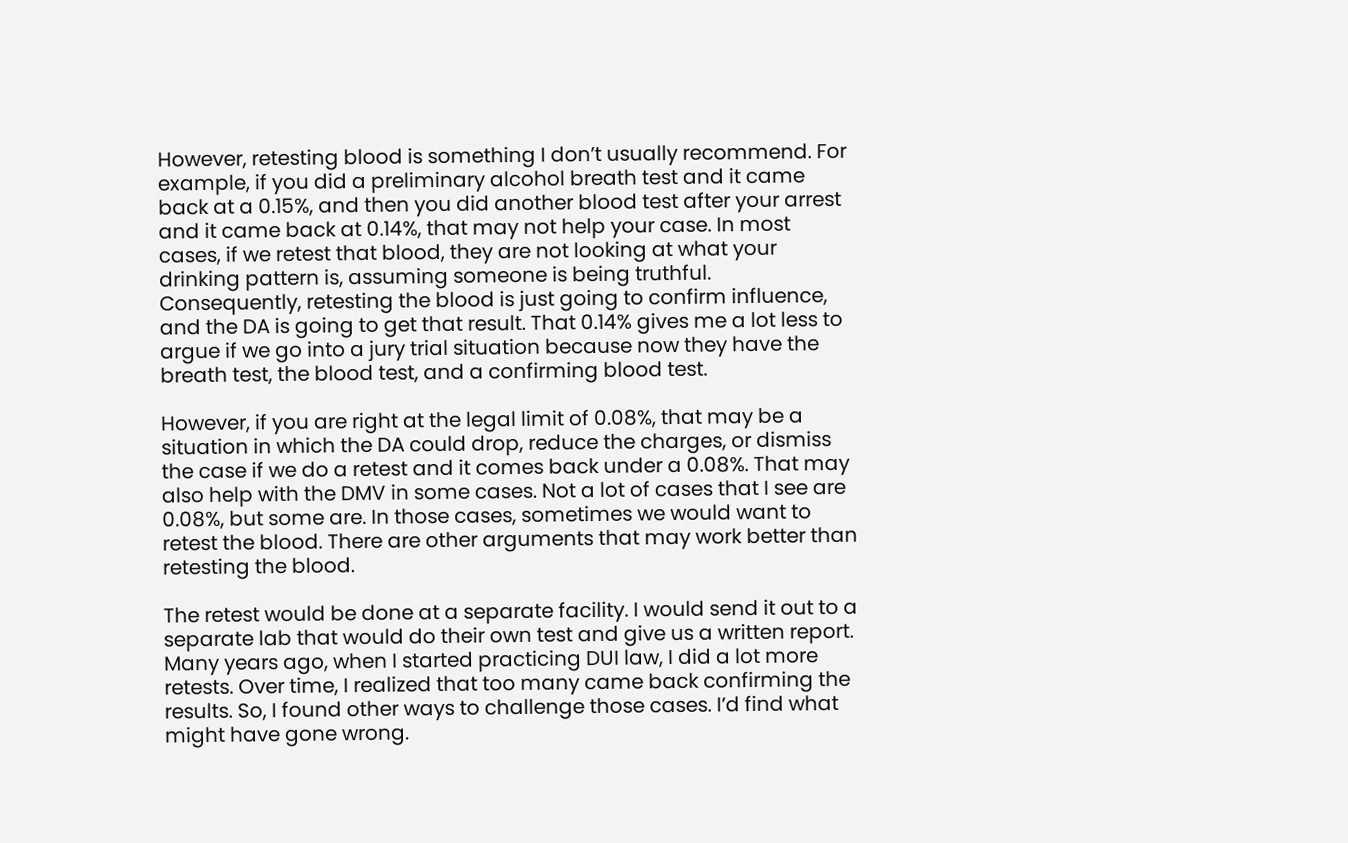However, retesting blood is something I don’t usually recommend. For example, if you did a preliminary alcohol breath test and it came back at a 0.15%, and then you did another blood test after your arrest and it came back at 0.14%, that may not help your case. In most cases, if we retest that blood, they are not looking at what your drinking pattern is, assuming someone is being truthful. Consequently, retesting the blood is just going to confirm influence, and the DA is going to get that result. That 0.14% gives me a lot less to argue if we go into a jury trial situation because now they have the breath test, the blood test, and a confirming blood test.

However, if you are right at the legal limit of 0.08%, that may be a situation in which the DA could drop, reduce the charges, or dismiss the case if we do a retest and it comes back under a 0.08%. That may also help with the DMV in some cases. Not a lot of cases that I see are 0.08%, but some are. In those cases, sometimes we would want to retest the blood. There are other arguments that may work better than retesting the blood.

The retest would be done at a separate facility. I would send it out to a separate lab that would do their own test and give us a written report. Many years ago, when I started practicing DUI law, I did a lot more retests. Over time, I realized that too many came back confirming the results. So, I found other ways to challenge those cases. I’d find what might have gone wrong.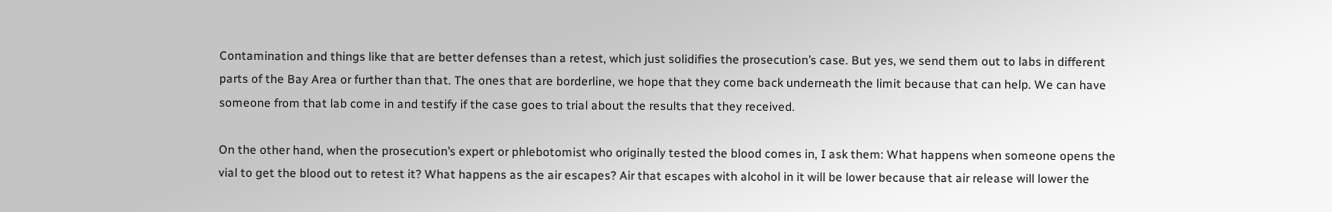Contamination and things like that are better defenses than a retest, which just solidifies the prosecution’s case. But yes, we send them out to labs in different parts of the Bay Area or further than that. The ones that are borderline, we hope that they come back underneath the limit because that can help. We can have someone from that lab come in and testify if the case goes to trial about the results that they received.

On the other hand, when the prosecution’s expert or phlebotomist who originally tested the blood comes in, I ask them: What happens when someone opens the vial to get the blood out to retest it? What happens as the air escapes? Air that escapes with alcohol in it will be lower because that air release will lower the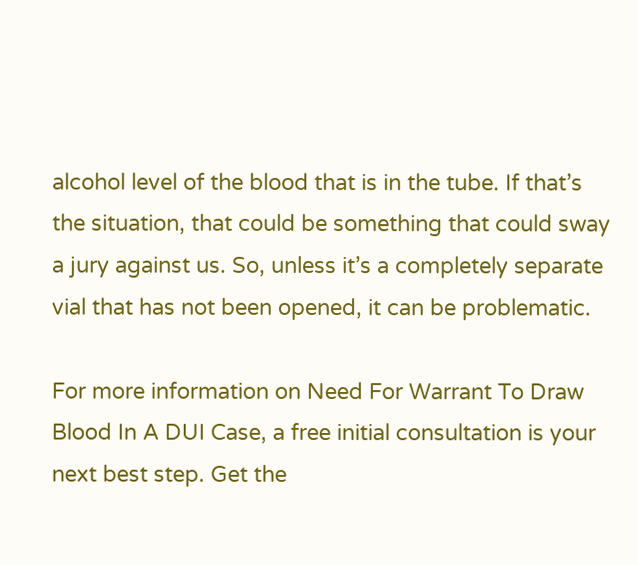alcohol level of the blood that is in the tube. If that’s the situation, that could be something that could sway a jury against us. So, unless it’s a completely separate vial that has not been opened, it can be problematic.

For more information on Need For Warrant To Draw Blood In A DUI Case, a free initial consultation is your next best step. Get the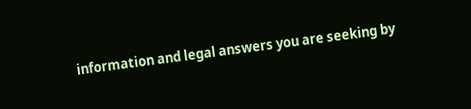information and legal answers you are seeking by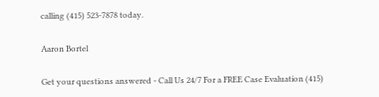calling (415) 523-7878 today.

Aaron Bortel

Get your questions answered - Call Us 24/7 For a FREE Case Evaluation (415)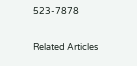523-7878

Related Articles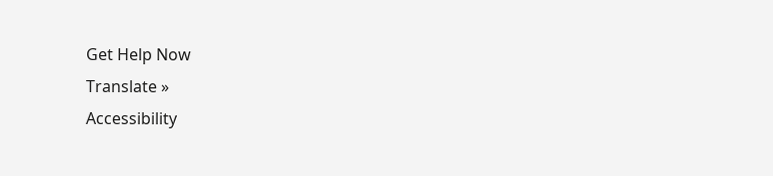Get Help Now
Translate »
Accessibility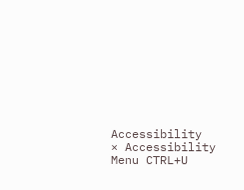Accessibility
× Accessibility Menu CTRL+U